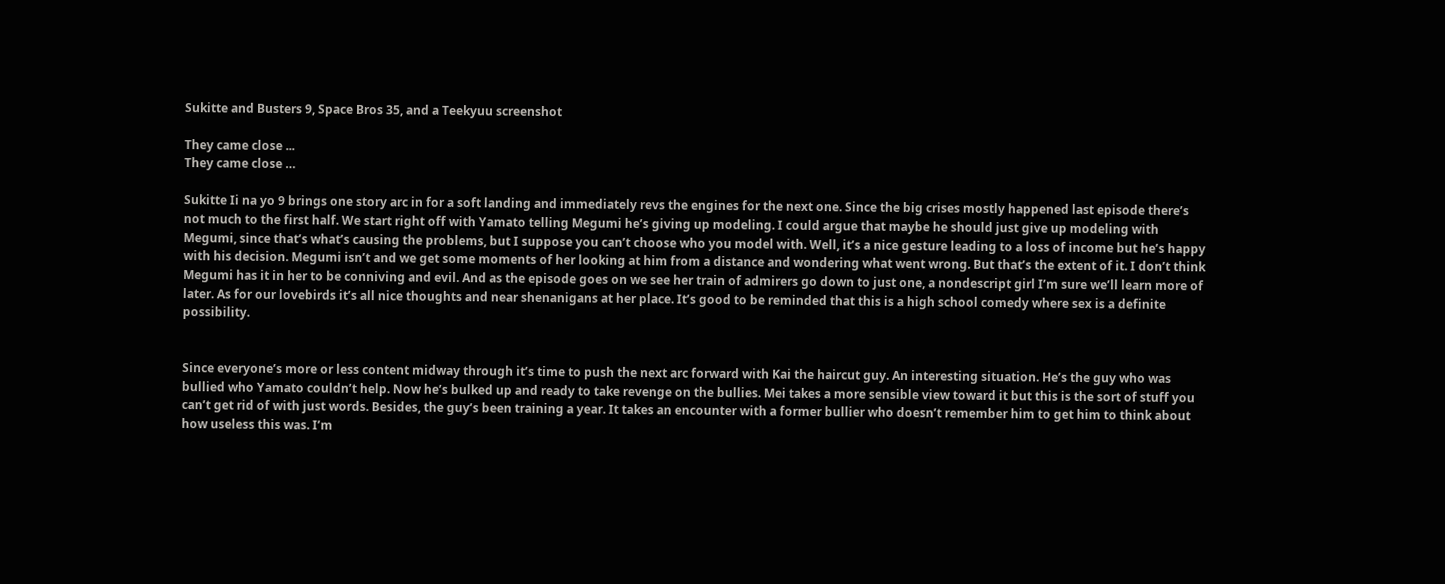Sukitte and Busters 9, Space Bros 35, and a Teekyuu screenshot

They came close ...
They came close …

Sukitte Ii na yo 9 brings one story arc in for a soft landing and immediately revs the engines for the next one. Since the big crises mostly happened last episode there’s not much to the first half. We start right off with Yamato telling Megumi he’s giving up modeling. I could argue that maybe he should just give up modeling with Megumi, since that’s what’s causing the problems, but I suppose you can’t choose who you model with. Well, it’s a nice gesture leading to a loss of income but he’s happy with his decision. Megumi isn’t and we get some moments of her looking at him from a distance and wondering what went wrong. But that’s the extent of it. I don’t think Megumi has it in her to be conniving and evil. And as the episode goes on we see her train of admirers go down to just one, a nondescript girl I’m sure we’ll learn more of later. As for our lovebirds it’s all nice thoughts and near shenanigans at her place. It’s good to be reminded that this is a high school comedy where sex is a definite possibility.


Since everyone’s more or less content midway through it’s time to push the next arc forward with Kai the haircut guy. An interesting situation. He’s the guy who was bullied who Yamato couldn’t help. Now he’s bulked up and ready to take revenge on the bullies. Mei takes a more sensible view toward it but this is the sort of stuff you can’t get rid of with just words. Besides, the guy’s been training a year. It takes an encounter with a former bullier who doesn’t remember him to get him to think about how useless this was. I’m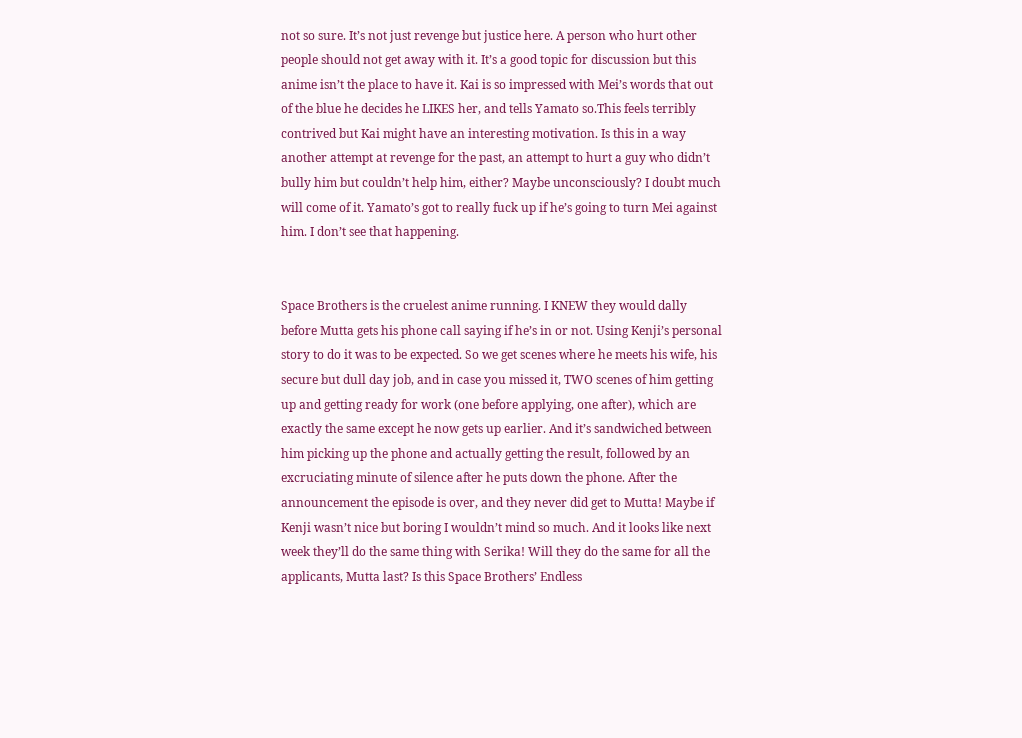not so sure. It’s not just revenge but justice here. A person who hurt other people should not get away with it. It’s a good topic for discussion but this anime isn’t the place to have it. Kai is so impressed with Mei’s words that out of the blue he decides he LIKES her, and tells Yamato so.This feels terribly contrived but Kai might have an interesting motivation. Is this in a way another attempt at revenge for the past, an attempt to hurt a guy who didn’t bully him but couldn’t help him, either? Maybe unconsciously? I doubt much will come of it. Yamato’s got to really fuck up if he’s going to turn Mei against him. I don’t see that happening.


Space Brothers is the cruelest anime running. I KNEW they would dally before Mutta gets his phone call saying if he’s in or not. Using Kenji’s personal story to do it was to be expected. So we get scenes where he meets his wife, his secure but dull day job, and in case you missed it, TWO scenes of him getting up and getting ready for work (one before applying, one after), which are exactly the same except he now gets up earlier. And it’s sandwiched between him picking up the phone and actually getting the result, followed by an excruciating minute of silence after he puts down the phone. After the announcement the episode is over, and they never did get to Mutta! Maybe if Kenji wasn’t nice but boring I wouldn’t mind so much. And it looks like next week they’ll do the same thing with Serika! Will they do the same for all the applicants, Mutta last? Is this Space Brothers’ Endless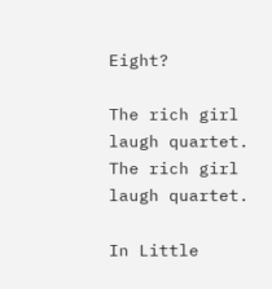Eight?

The rich girl laugh quartet.
The rich girl laugh quartet.

In Little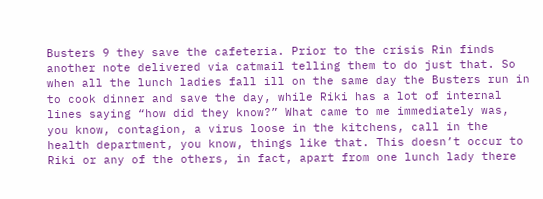Busters 9 they save the cafeteria. Prior to the crisis Rin finds another note delivered via catmail telling them to do just that. So when all the lunch ladies fall ill on the same day the Busters run in to cook dinner and save the day, while Riki has a lot of internal lines saying “how did they know?” What came to me immediately was, you know, contagion, a virus loose in the kitchens, call in the health department, you know, things like that. This doesn’t occur to Riki or any of the others, in fact, apart from one lunch lady there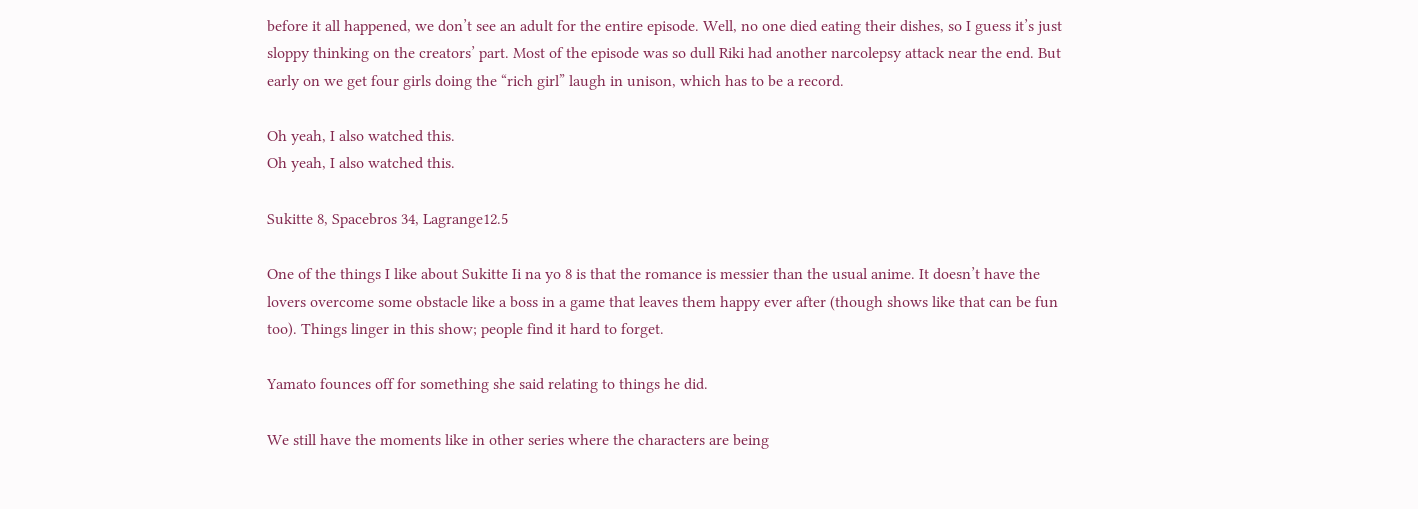before it all happened, we don’t see an adult for the entire episode. Well, no one died eating their dishes, so I guess it’s just sloppy thinking on the creators’ part. Most of the episode was so dull Riki had another narcolepsy attack near the end. But early on we get four girls doing the “rich girl” laugh in unison, which has to be a record.

Oh yeah, I also watched this.
Oh yeah, I also watched this.

Sukitte 8, Spacebros 34, Lagrange12.5

One of the things I like about Sukitte Ii na yo 8 is that the romance is messier than the usual anime. It doesn’t have the lovers overcome some obstacle like a boss in a game that leaves them happy ever after (though shows like that can be fun too). Things linger in this show; people find it hard to forget.

Yamato founces off for something she said relating to things he did.

We still have the moments like in other series where the characters are being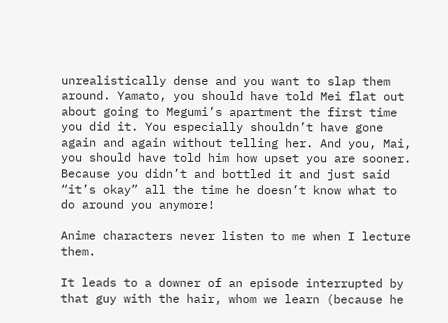unrealistically dense and you want to slap them around. Yamato, you should have told Mei flat out about going to Megumi’s apartment the first time you did it. You especially shouldn’t have gone again and again without telling her. And you, Mai, you should have told him how upset you are sooner. Because you didn’t and bottled it and just said “it’s okay” all the time he doesn’t know what to do around you anymore!

Anime characters never listen to me when I lecture them.

It leads to a downer of an episode interrupted by that guy with the hair, whom we learn (because he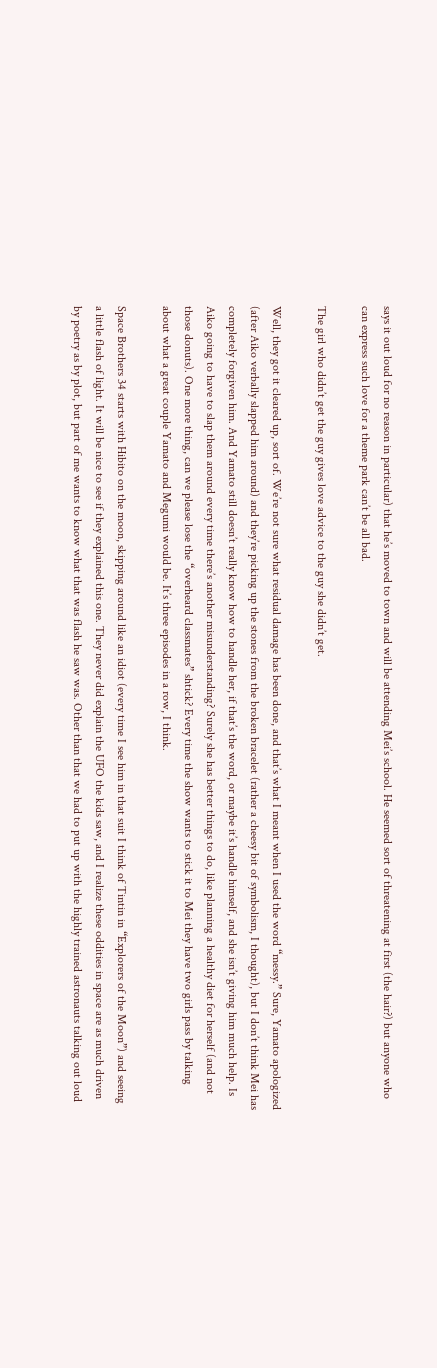says it out loud for no reason in particular) that he’s moved to town and will be attending Mei’s school. He seemed sort of threatening at first (the hair?) but anyone who can express such love for a theme park can’t be all bad.

The girl who didn’t get the guy gives love advice to the guy she didn’t get.

Well, they got it cleared up, sort of. We’re not sure what residual damage has been done, and that’s what I meant when I used the word “messy.” Sure, Yamato apologized (after Aiko verbally slapped him around) and they’re picking up the stones from the broken bracelet (rather a cheesy bit of symbolism, I thought), but I don’t think Mei has completely forgiven him. And Yamato still doesn’t really know how to handle her, if that’s the word, or maybe it’s handle himself, and she isn’t giving him much help. Is Aiko going to have to slap them around every time there’s another misunderstanding? Surely she has better things to do, like planning a healthy diet for herself (and not those donuts). One more thing, can we please lose the “overheard classmates” shtick? Every time the show wants to stick it to Mei they have two girls pass by talking about what a great couple Yamato and Megumi would be. It’s three episodes in a row, I think.

Space Brothers 34 starts with Hibito on the moon, skipping around like an idiot (every time I see him in that suit I think of Tintin in “Explorers of the Moon”) and seeing a little flash of light. It will be nice to see if they explained this one. They never did explain the UFO the kids saw, and I realize these oddities in space are as much driven by poetry as by plot, but part of me wants to know what that was flash he saw was. Other than that we had to put up with the highly trained astronauts talking out loud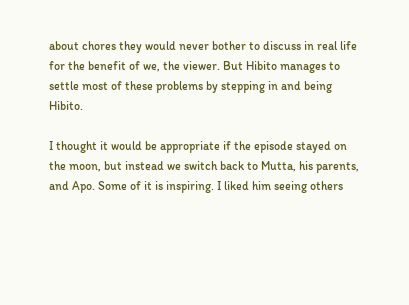about chores they would never bother to discuss in real life for the benefit of we, the viewer. But Hibito manages to settle most of these problems by stepping in and being Hibito.

I thought it would be appropriate if the episode stayed on the moon, but instead we switch back to Mutta, his parents, and Apo. Some of it is inspiring. I liked him seeing others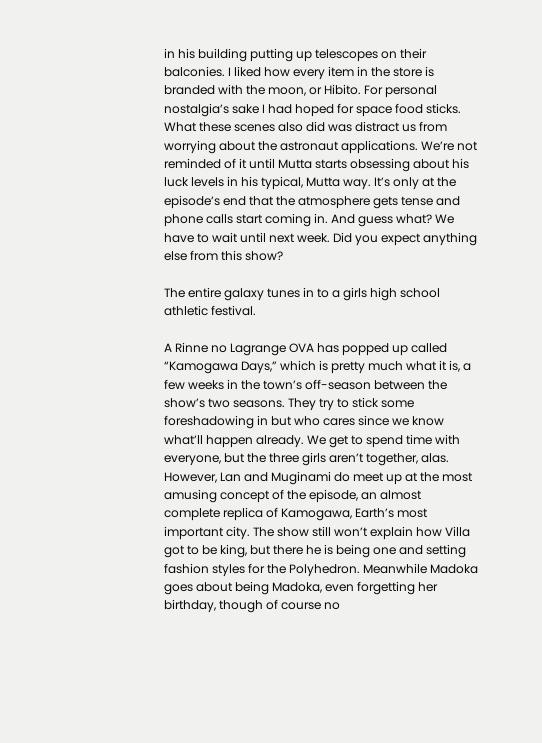in his building putting up telescopes on their balconies. I liked how every item in the store is branded with the moon, or Hibito. For personal nostalgia’s sake I had hoped for space food sticks. What these scenes also did was distract us from worrying about the astronaut applications. We’re not reminded of it until Mutta starts obsessing about his luck levels in his typical, Mutta way. It’s only at the episode’s end that the atmosphere gets tense and phone calls start coming in. And guess what? We have to wait until next week. Did you expect anything else from this show?

The entire galaxy tunes in to a girls high school athletic festival.

A Rinne no Lagrange OVA has popped up called “Kamogawa Days,” which is pretty much what it is, a few weeks in the town’s off-season between the show’s two seasons. They try to stick some foreshadowing in but who cares since we know what’ll happen already. We get to spend time with everyone, but the three girls aren’t together, alas. However, Lan and Muginami do meet up at the most amusing concept of the episode, an almost complete replica of Kamogawa, Earth’s most important city. The show still won’t explain how Villa got to be king, but there he is being one and setting fashion styles for the Polyhedron. Meanwhile Madoka goes about being Madoka, even forgetting her birthday, though of course no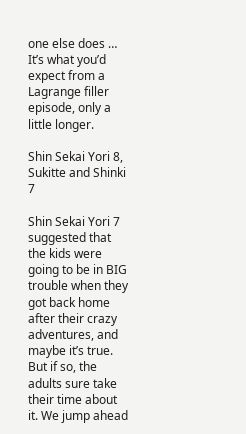one else does … It’s what you’d expect from a Lagrange filler episode, only a little longer.

Shin Sekai Yori 8, Sukitte and Shinki 7

Shin Sekai Yori 7 suggested that the kids were going to be in BIG trouble when they got back home after their crazy adventures, and maybe it’s true. But if so, the adults sure take their time about it. We jump ahead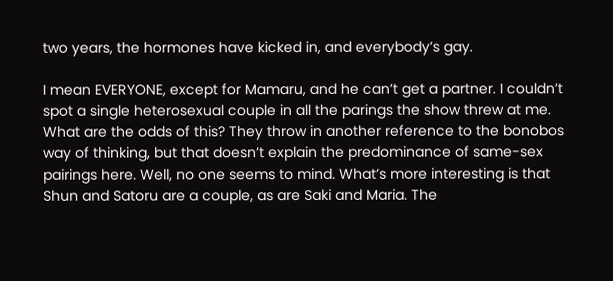two years, the hormones have kicked in, and everybody’s gay.

I mean EVERYONE, except for Mamaru, and he can’t get a partner. I couldn’t spot a single heterosexual couple in all the parings the show threw at me. What are the odds of this? They throw in another reference to the bonobos way of thinking, but that doesn’t explain the predominance of same-sex pairings here. Well, no one seems to mind. What’s more interesting is that Shun and Satoru are a couple, as are Saki and Maria. The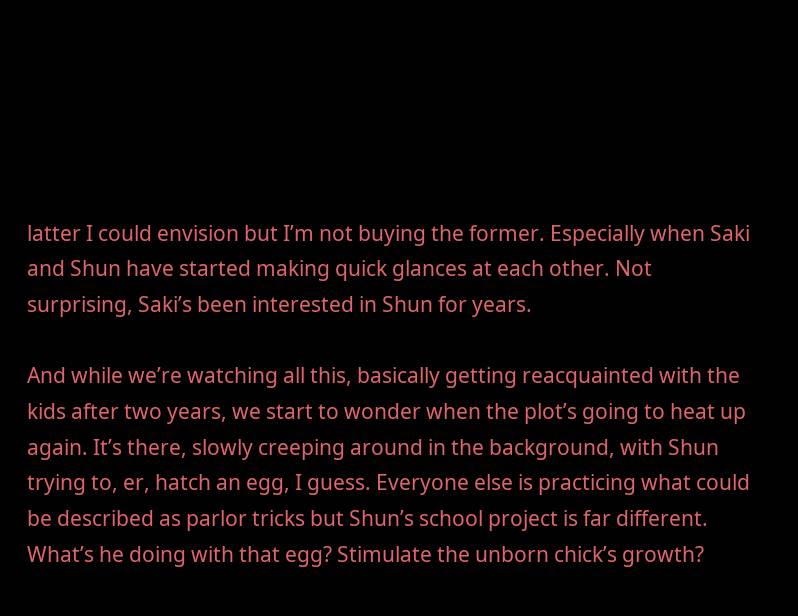latter I could envision but I’m not buying the former. Especially when Saki and Shun have started making quick glances at each other. Not surprising, Saki’s been interested in Shun for years.

And while we’re watching all this, basically getting reacquainted with the kids after two years, we start to wonder when the plot’s going to heat up again. It’s there, slowly creeping around in the background, with Shun trying to, er, hatch an egg, I guess. Everyone else is practicing what could be described as parlor tricks but Shun’s school project is far different. What’s he doing with that egg? Stimulate the unborn chick’s growth?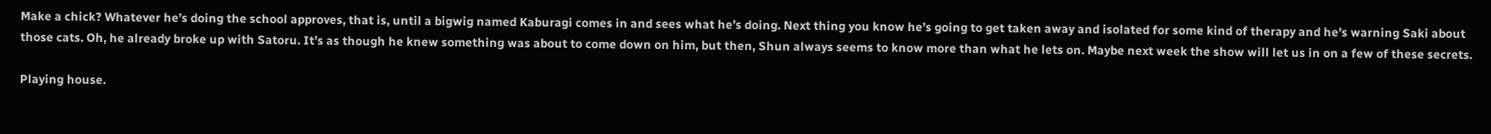Make a chick? Whatever he’s doing the school approves, that is, until a bigwig named Kaburagi comes in and sees what he’s doing. Next thing you know he’s going to get taken away and isolated for some kind of therapy and he’s warning Saki about those cats. Oh, he already broke up with Satoru. It’s as though he knew something was about to come down on him, but then, Shun always seems to know more than what he lets on. Maybe next week the show will let us in on a few of these secrets.

Playing house.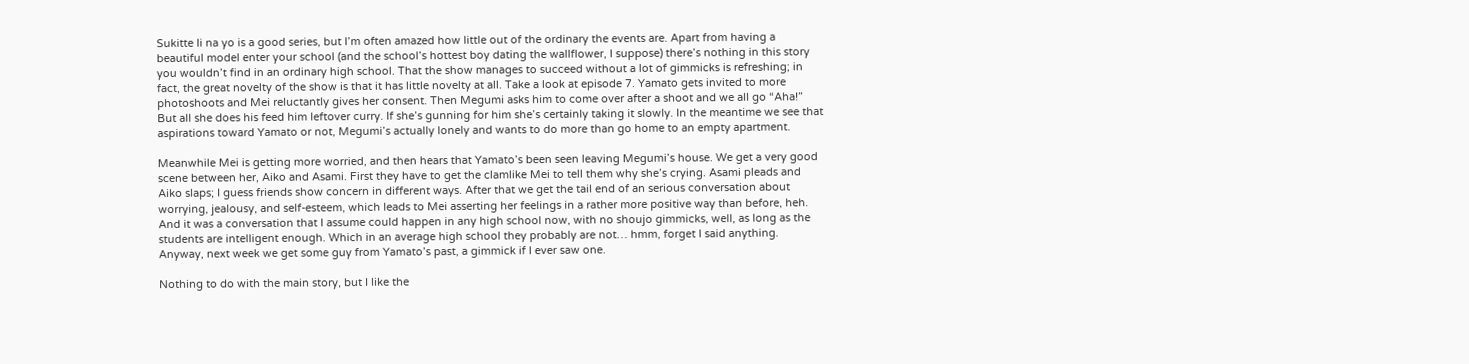Sukitte Ii na yo is a good series, but I’m often amazed how little out of the ordinary the events are. Apart from having a beautiful model enter your school (and the school’s hottest boy dating the wallflower, I suppose) there’s nothing in this story you wouldn’t find in an ordinary high school. That the show manages to succeed without a lot of gimmicks is refreshing; in fact, the great novelty of the show is that it has little novelty at all. Take a look at episode 7. Yamato gets invited to more photoshoots and Mei reluctantly gives her consent. Then Megumi asks him to come over after a shoot and we all go “Aha!” But all she does his feed him leftover curry. If she’s gunning for him she’s certainly taking it slowly. In the meantime we see that aspirations toward Yamato or not, Megumi’s actually lonely and wants to do more than go home to an empty apartment.

Meanwhile Mei is getting more worried, and then hears that Yamato’s been seen leaving Megumi’s house. We get a very good scene between her, Aiko and Asami. First they have to get the clamlike Mei to tell them why she’s crying. Asami pleads and Aiko slaps; I guess friends show concern in different ways. After that we get the tail end of an serious conversation about worrying, jealousy, and self-esteem, which leads to Mei asserting her feelings in a rather more positive way than before, heh. And it was a conversation that I assume could happen in any high school now, with no shoujo gimmicks, well, as long as the students are intelligent enough. Which in an average high school they probably are not… hmm, forget I said anything. Anyway, next week we get some guy from Yamato’s past, a gimmick if I ever saw one.

Nothing to do with the main story, but I like the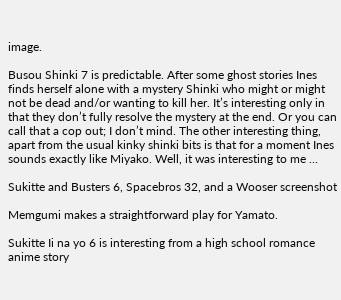image.

Busou Shinki 7 is predictable. After some ghost stories Ines finds herself alone with a mystery Shinki who might or might not be dead and/or wanting to kill her. It’s interesting only in that they don’t fully resolve the mystery at the end. Or you can call that a cop out; I don’t mind. The other interesting thing, apart from the usual kinky shinki bits is that for a moment Ines sounds exactly like Miyako. Well, it was interesting to me …

Sukitte and Busters 6, Spacebros 32, and a Wooser screenshot

Memgumi makes a straightforward play for Yamato.

Sukitte Ii na yo 6 is interesting from a high school romance anime story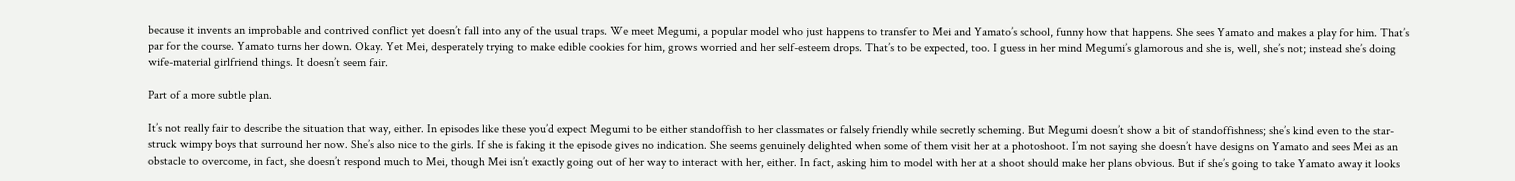because it invents an improbable and contrived conflict yet doesn’t fall into any of the usual traps. We meet Megumi, a popular model who just happens to transfer to Mei and Yamato’s school, funny how that happens. She sees Yamato and makes a play for him. That’s par for the course. Yamato turns her down. Okay. Yet Mei, desperately trying to make edible cookies for him, grows worried and her self-esteem drops. That’s to be expected, too. I guess in her mind Megumi’s glamorous and she is, well, she’s not; instead she’s doing wife-material girlfriend things. It doesn’t seem fair.

Part of a more subtle plan.

It’s not really fair to describe the situation that way, either. In episodes like these you’d expect Megumi to be either standoffish to her classmates or falsely friendly while secretly scheming. But Megumi doesn’t show a bit of standoffishness; she’s kind even to the star-struck wimpy boys that surround her now. She’s also nice to the girls. If she is faking it the episode gives no indication. She seems genuinely delighted when some of them visit her at a photoshoot. I’m not saying she doesn’t have designs on Yamato and sees Mei as an obstacle to overcome, in fact, she doesn’t respond much to Mei, though Mei isn’t exactly going out of her way to interact with her, either. In fact, asking him to model with her at a shoot should make her plans obvious. But if she’s going to take Yamato away it looks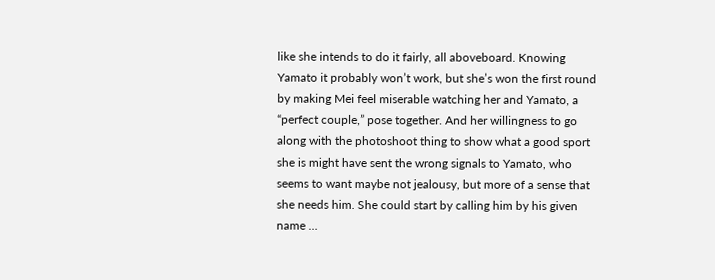like she intends to do it fairly, all aboveboard. Knowing Yamato it probably won’t work, but she’s won the first round by making Mei feel miserable watching her and Yamato, a “perfect couple,” pose together. And her willingness to go along with the photoshoot thing to show what a good sport she is might have sent the wrong signals to Yamato, who seems to want maybe not jealousy, but more of a sense that she needs him. She could start by calling him by his given name …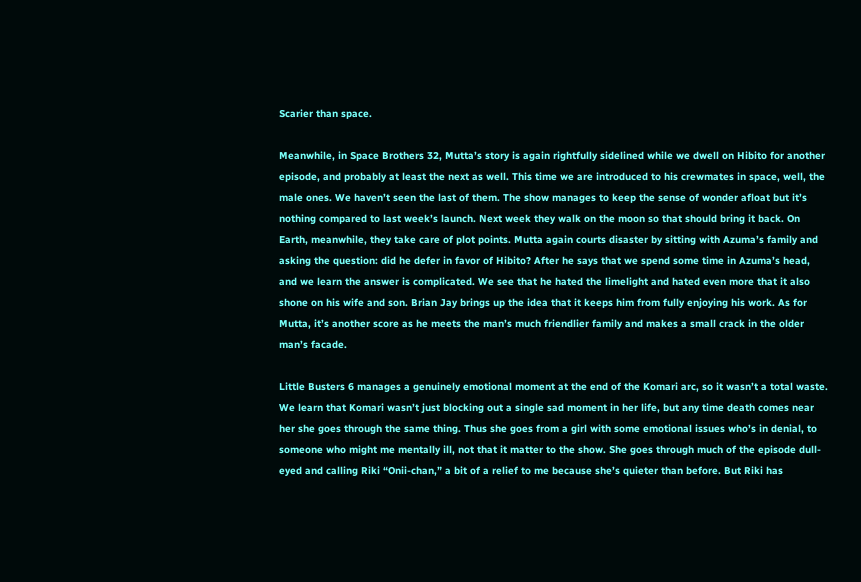Scarier than space.

Meanwhile, in Space Brothers 32, Mutta’s story is again rightfully sidelined while we dwell on Hibito for another episode, and probably at least the next as well. This time we are introduced to his crewmates in space, well, the male ones. We haven’t seen the last of them. The show manages to keep the sense of wonder afloat but it’s nothing compared to last week’s launch. Next week they walk on the moon so that should bring it back. On Earth, meanwhile, they take care of plot points. Mutta again courts disaster by sitting with Azuma’s family and asking the question: did he defer in favor of Hibito? After he says that we spend some time in Azuma’s head, and we learn the answer is complicated. We see that he hated the limelight and hated even more that it also shone on his wife and son. Brian Jay brings up the idea that it keeps him from fully enjoying his work. As for Mutta, it’s another score as he meets the man’s much friendlier family and makes a small crack in the older man’s facade.

Little Busters 6 manages a genuinely emotional moment at the end of the Komari arc, so it wasn’t a total waste. We learn that Komari wasn’t just blocking out a single sad moment in her life, but any time death comes near her she goes through the same thing. Thus she goes from a girl with some emotional issues who’s in denial, to someone who might me mentally ill, not that it matter to the show. She goes through much of the episode dull-eyed and calling Riki “Onii-chan,” a bit of a relief to me because she’s quieter than before. But Riki has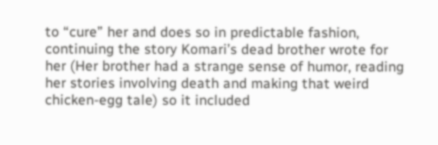to “cure” her and does so in predictable fashion, continuing the story Komari’s dead brother wrote for her (Her brother had a strange sense of humor, reading her stories involving death and making that weird chicken-egg tale) so it included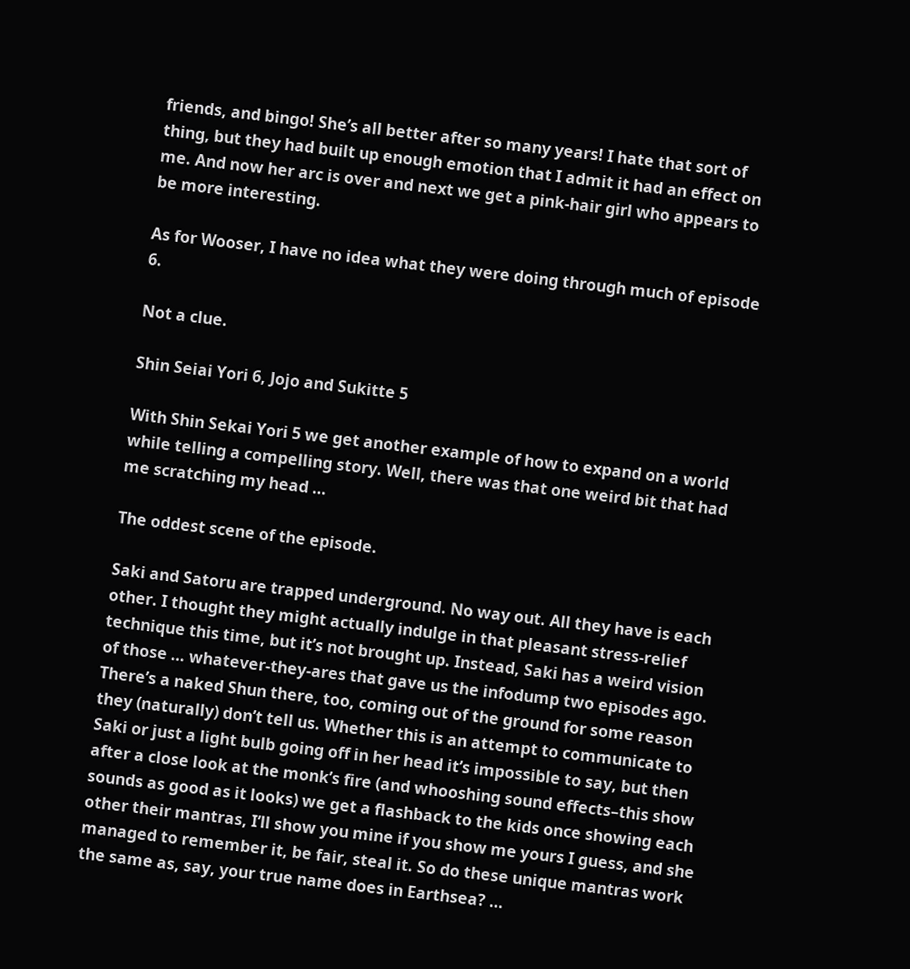friends, and bingo! She’s all better after so many years! I hate that sort of thing, but they had built up enough emotion that I admit it had an effect on me. And now her arc is over and next we get a pink-hair girl who appears to be more interesting.

As for Wooser, I have no idea what they were doing through much of episode 6.

Not a clue.

Shin Seiai Yori 6, Jojo and Sukitte 5

With Shin Sekai Yori 5 we get another example of how to expand on a world while telling a compelling story. Well, there was that one weird bit that had me scratching my head …

The oddest scene of the episode.

Saki and Satoru are trapped underground. No way out. All they have is each other. I thought they might actually indulge in that pleasant stress-relief technique this time, but it’s not brought up. Instead, Saki has a weird vision of those … whatever-they-ares that gave us the infodump two episodes ago. There’s a naked Shun there, too, coming out of the ground for some reason they (naturally) don’t tell us. Whether this is an attempt to communicate to Saki or just a light bulb going off in her head it’s impossible to say, but then after a close look at the monk’s fire (and whooshing sound effects–this show sounds as good as it looks) we get a flashback to the kids once showing each other their mantras, I’ll show you mine if you show me yours I guess, and she managed to remember it, be fair, steal it. So do these unique mantras work the same as, say, your true name does in Earthsea? …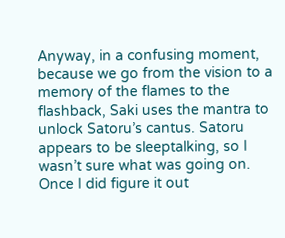Anyway, in a confusing moment, because we go from the vision to a memory of the flames to the flashback, Saki uses the mantra to unlock Satoru’s cantus. Satoru appears to be sleeptalking, so I wasn’t sure what was going on. Once I did figure it out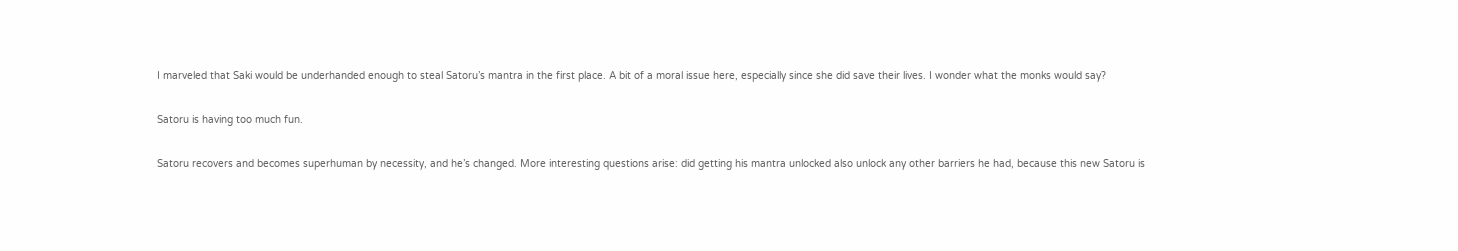I marveled that Saki would be underhanded enough to steal Satoru’s mantra in the first place. A bit of a moral issue here, especially since she did save their lives. I wonder what the monks would say?

Satoru is having too much fun.

Satoru recovers and becomes superhuman by necessity, and he’s changed. More interesting questions arise: did getting his mantra unlocked also unlock any other barriers he had, because this new Satoru is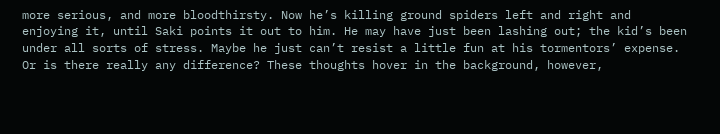more serious, and more bloodthirsty. Now he’s killing ground spiders left and right and enjoying it, until Saki points it out to him. He may have just been lashing out; the kid’s been under all sorts of stress. Maybe he just can’t resist a little fun at his tormentors’ expense. Or is there really any difference? These thoughts hover in the background, however,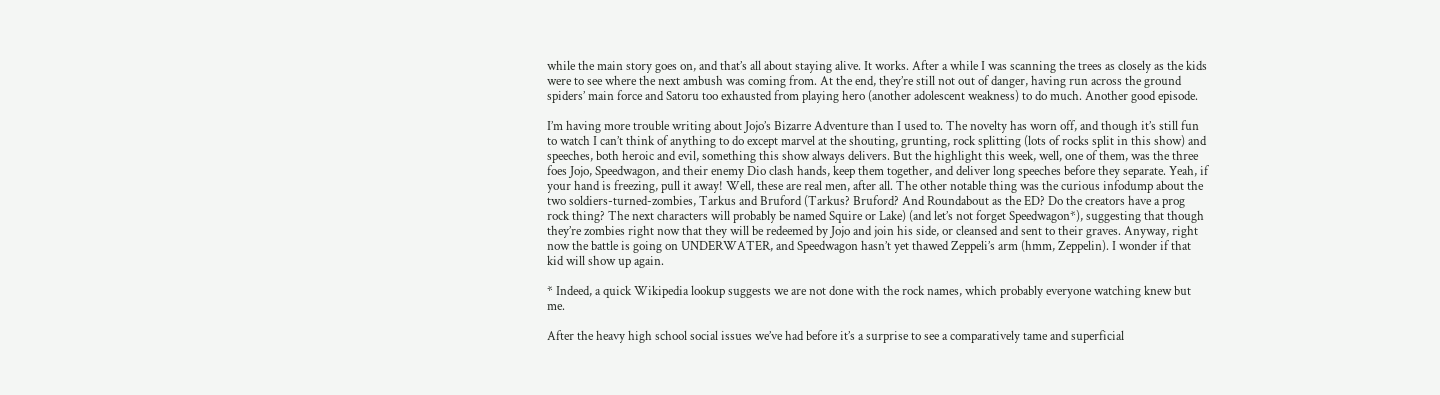while the main story goes on, and that’s all about staying alive. It works. After a while I was scanning the trees as closely as the kids were to see where the next ambush was coming from. At the end, they’re still not out of danger, having run across the ground spiders’ main force and Satoru too exhausted from playing hero (another adolescent weakness) to do much. Another good episode.

I’m having more trouble writing about Jojo’s Bizarre Adventure than I used to. The novelty has worn off, and though it’s still fun to watch I can’t think of anything to do except marvel at the shouting, grunting, rock splitting (lots of rocks split in this show) and speeches, both heroic and evil, something this show always delivers. But the highlight this week, well, one of them, was the three foes Jojo, Speedwagon, and their enemy Dio clash hands, keep them together, and deliver long speeches before they separate. Yeah, if your hand is freezing, pull it away! Well, these are real men, after all. The other notable thing was the curious infodump about the two soldiers-turned-zombies, Tarkus and Bruford (Tarkus? Bruford? And Roundabout as the ED? Do the creators have a prog rock thing? The next characters will probably be named Squire or Lake) (and let’s not forget Speedwagon*), suggesting that though they’re zombies right now that they will be redeemed by Jojo and join his side, or cleansed and sent to their graves. Anyway, right now the battle is going on UNDERWATER, and Speedwagon hasn’t yet thawed Zeppeli’s arm (hmm, Zeppelin). I wonder if that kid will show up again.

* Indeed, a quick Wikipedia lookup suggests we are not done with the rock names, which probably everyone watching knew but me.

After the heavy high school social issues we’ve had before it’s a surprise to see a comparatively tame and superficial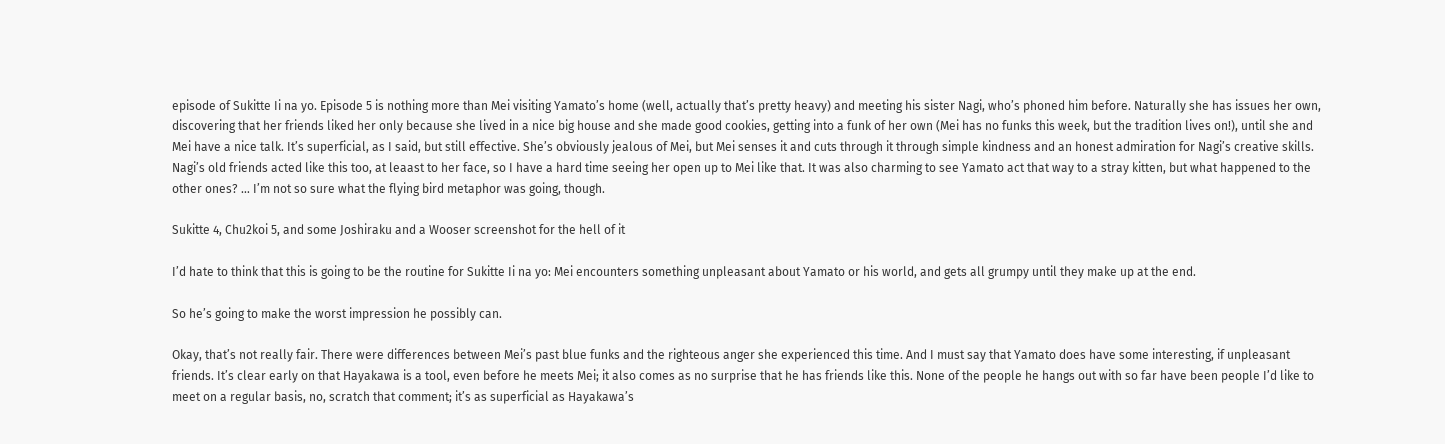episode of Sukitte Ii na yo. Episode 5 is nothing more than Mei visiting Yamato’s home (well, actually that’s pretty heavy) and meeting his sister Nagi, who’s phoned him before. Naturally she has issues her own, discovering that her friends liked her only because she lived in a nice big house and she made good cookies, getting into a funk of her own (Mei has no funks this week, but the tradition lives on!), until she and Mei have a nice talk. It’s superficial, as I said, but still effective. She’s obviously jealous of Mei, but Mei senses it and cuts through it through simple kindness and an honest admiration for Nagi’s creative skills. Nagi’s old friends acted like this too, at leaast to her face, so I have a hard time seeing her open up to Mei like that. It was also charming to see Yamato act that way to a stray kitten, but what happened to the other ones? … I’m not so sure what the flying bird metaphor was going, though.

Sukitte 4, Chu2koi 5, and some Joshiraku and a Wooser screenshot for the hell of it

I’d hate to think that this is going to be the routine for Sukitte Ii na yo: Mei encounters something unpleasant about Yamato or his world, and gets all grumpy until they make up at the end.

So he’s going to make the worst impression he possibly can.

Okay, that’s not really fair. There were differences between Mei’s past blue funks and the righteous anger she experienced this time. And I must say that Yamato does have some interesting, if unpleasant friends. It’s clear early on that Hayakawa is a tool, even before he meets Mei; it also comes as no surprise that he has friends like this. None of the people he hangs out with so far have been people I’d like to meet on a regular basis, no, scratch that comment; it’s as superficial as Hayakawa’s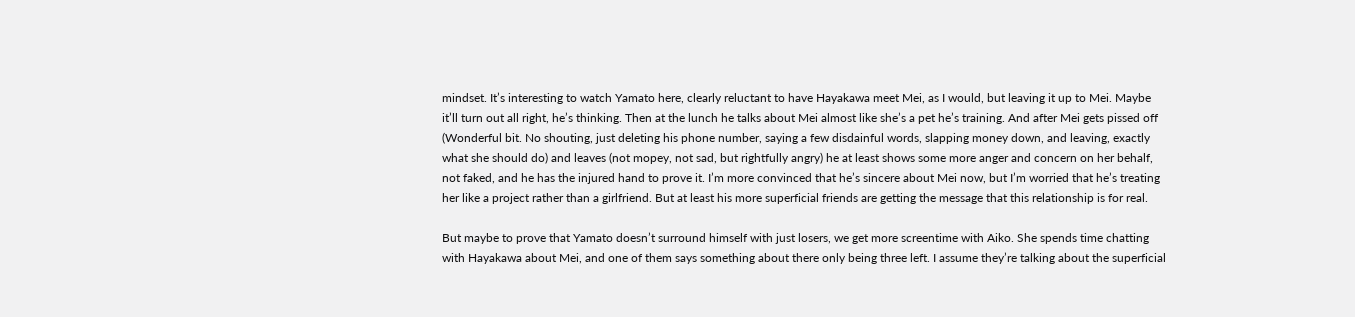mindset. It’s interesting to watch Yamato here, clearly reluctant to have Hayakawa meet Mei, as I would, but leaving it up to Mei. Maybe it’ll turn out all right, he’s thinking. Then at the lunch he talks about Mei almost like she’s a pet he’s training. And after Mei gets pissed off (Wonderful bit. No shouting, just deleting his phone number, saying a few disdainful words, slapping money down, and leaving, exactly what she should do) and leaves (not mopey, not sad, but rightfully angry) he at least shows some more anger and concern on her behalf, not faked, and he has the injured hand to prove it. I’m more convinced that he’s sincere about Mei now, but I’m worried that he’s treating her like a project rather than a girlfriend. But at least his more superficial friends are getting the message that this relationship is for real.

But maybe to prove that Yamato doesn’t surround himself with just losers, we get more screentime with Aiko. She spends time chatting with Hayakawa about Mei, and one of them says something about there only being three left. I assume they’re talking about the superficial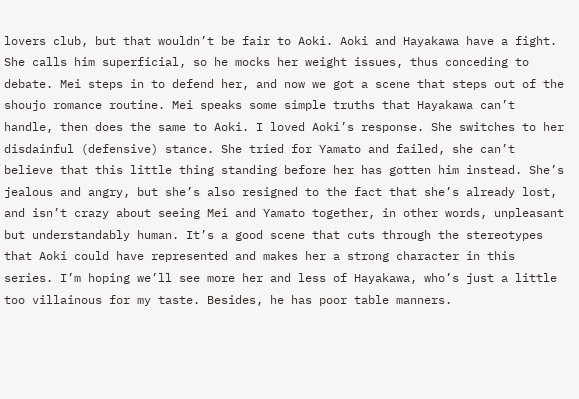lovers club, but that wouldn’t be fair to Aoki. Aoki and Hayakawa have a fight. She calls him superficial, so he mocks her weight issues, thus conceding to debate. Mei steps in to defend her, and now we got a scene that steps out of the shoujo romance routine. Mei speaks some simple truths that Hayakawa can’t handle, then does the same to Aoki. I loved Aoki’s response. She switches to her disdainful (defensive) stance. She tried for Yamato and failed, she can’t believe that this little thing standing before her has gotten him instead. She’s jealous and angry, but she’s also resigned to the fact that she’s already lost, and isn’t crazy about seeing Mei and Yamato together, in other words, unpleasant but understandably human. It’s a good scene that cuts through the stereotypes that Aoki could have represented and makes her a strong character in this series. I’m hoping we’ll see more her and less of Hayakawa, who’s just a little too villainous for my taste. Besides, he has poor table manners.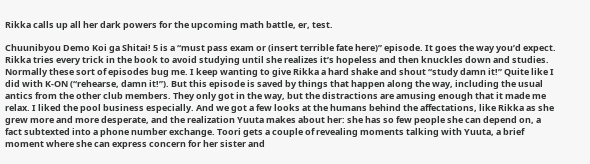Rikka calls up all her dark powers for the upcoming math battle, er, test.

Chuunibyou Demo Koi ga Shitai! 5 is a “must pass exam or (insert terrible fate here)” episode. It goes the way you’d expect. Rikka tries every trick in the book to avoid studying until she realizes it’s hopeless and then knuckles down and studies. Normally these sort of episodes bug me. I keep wanting to give Rikka a hard shake and shout “study damn it!” Quite like I did with K-ON (“rehearse, damn it!”). But this episode is saved by things that happen along the way, including the usual antics from the other club members. They only got in the way, but the distractions are amusing enough that it made me relax. I liked the pool business especially. And we got a few looks at the humans behind the affectations, like Rikka as she grew more and more desperate, and the realization Yuuta makes about her: she has so few people she can depend on, a fact subtexted into a phone number exchange. Toori gets a couple of revealing moments talking with Yuuta, a brief moment where she can express concern for her sister and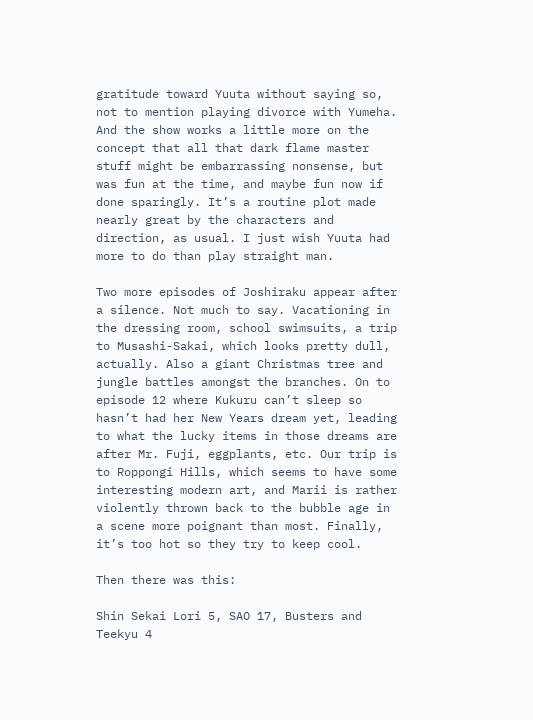gratitude toward Yuuta without saying so, not to mention playing divorce with Yumeha. And the show works a little more on the concept that all that dark flame master stuff might be embarrassing nonsense, but was fun at the time, and maybe fun now if done sparingly. It’s a routine plot made nearly great by the characters and direction, as usual. I just wish Yuuta had more to do than play straight man.

Two more episodes of Joshiraku appear after a silence. Not much to say. Vacationing in the dressing room, school swimsuits, a trip to Musashi-Sakai, which looks pretty dull, actually. Also a giant Christmas tree and jungle battles amongst the branches. On to episode 12 where Kukuru can’t sleep so hasn’t had her New Years dream yet, leading to what the lucky items in those dreams are after Mr. Fuji, eggplants, etc. Our trip is to Roppongi Hills, which seems to have some interesting modern art, and Marii is rather violently thrown back to the bubble age in a scene more poignant than most. Finally, it’s too hot so they try to keep cool.

Then there was this:

Shin Sekai Lori 5, SAO 17, Busters and Teekyu 4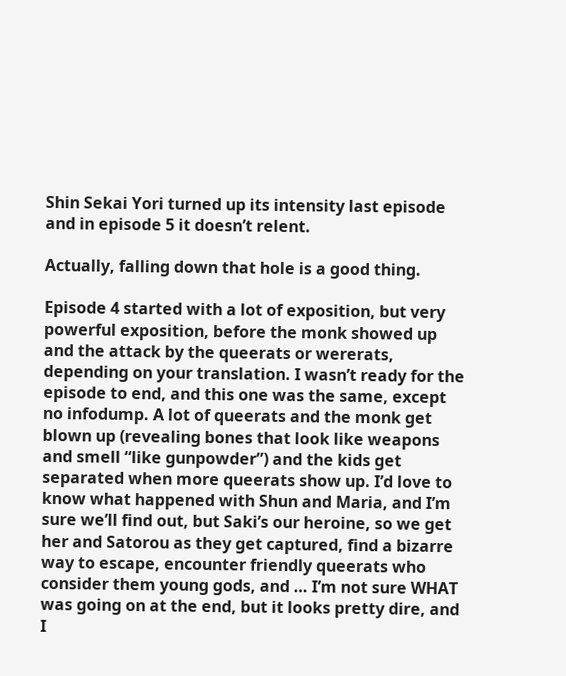Shin Sekai Yori turned up its intensity last episode and in episode 5 it doesn’t relent.

Actually, falling down that hole is a good thing.

Episode 4 started with a lot of exposition, but very powerful exposition, before the monk showed up and the attack by the queerats or wererats, depending on your translation. I wasn’t ready for the episode to end, and this one was the same, except no infodump. A lot of queerats and the monk get blown up (revealing bones that look like weapons and smell “like gunpowder”) and the kids get separated when more queerats show up. I’d love to know what happened with Shun and Maria, and I’m sure we’ll find out, but Saki’s our heroine, so we get her and Satorou as they get captured, find a bizarre way to escape, encounter friendly queerats who consider them young gods, and … I’m not sure WHAT was going on at the end, but it looks pretty dire, and I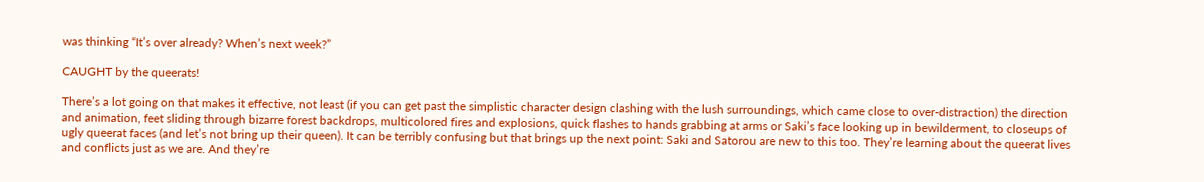was thinking “It’s over already? When’s next week?”

CAUGHT by the queerats!

There’s a lot going on that makes it effective, not least (if you can get past the simplistic character design clashing with the lush surroundings, which came close to over-distraction) the direction and animation, feet sliding through bizarre forest backdrops, multicolored fires and explosions, quick flashes to hands grabbing at arms or Saki’s face looking up in bewilderment, to closeups of ugly queerat faces (and let’s not bring up their queen). It can be terribly confusing but that brings up the next point: Saki and Satorou are new to this too. They’re learning about the queerat lives and conflicts just as we are. And they’re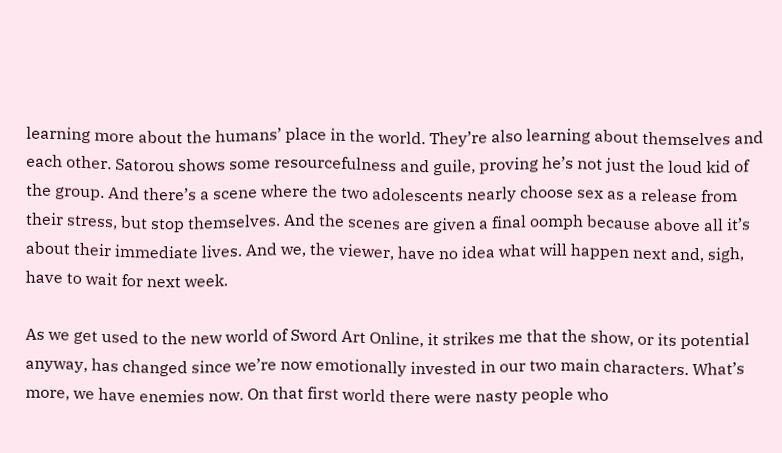learning more about the humans’ place in the world. They’re also learning about themselves and each other. Satorou shows some resourcefulness and guile, proving he’s not just the loud kid of the group. And there’s a scene where the two adolescents nearly choose sex as a release from their stress, but stop themselves. And the scenes are given a final oomph because above all it’s about their immediate lives. And we, the viewer, have no idea what will happen next and, sigh, have to wait for next week.

As we get used to the new world of Sword Art Online, it strikes me that the show, or its potential anyway, has changed since we’re now emotionally invested in our two main characters. What’s more, we have enemies now. On that first world there were nasty people who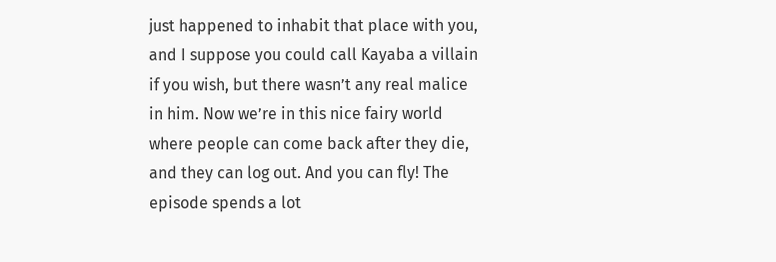just happened to inhabit that place with you, and I suppose you could call Kayaba a villain if you wish, but there wasn’t any real malice in him. Now we’re in this nice fairy world where people can come back after they die, and they can log out. And you can fly! The episode spends a lot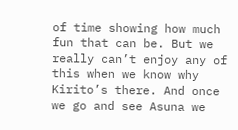of time showing how much fun that can be. But we really can’t enjoy any of this when we know why Kirito’s there. And once we go and see Asuna we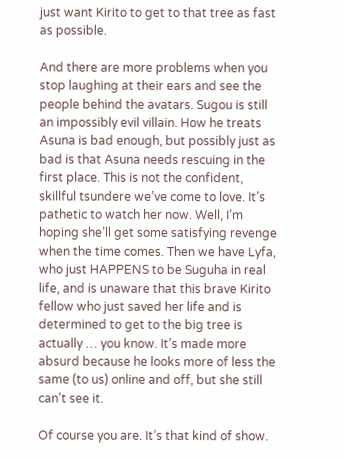just want Kirito to get to that tree as fast as possible.

And there are more problems when you stop laughing at their ears and see the people behind the avatars. Sugou is still an impossibly evil villain. How he treats Asuna is bad enough, but possibly just as bad is that Asuna needs rescuing in the first place. This is not the confident, skillful tsundere we’ve come to love. It’s pathetic to watch her now. Well, I’m hoping she’ll get some satisfying revenge when the time comes. Then we have Lyfa, who just HAPPENS to be Suguha in real life, and is unaware that this brave Kirito fellow who just saved her life and is determined to get to the big tree is actually … you know. It’s made more absurd because he looks more of less the same (to us) online and off, but she still can’t see it.

Of course you are. It’s that kind of show.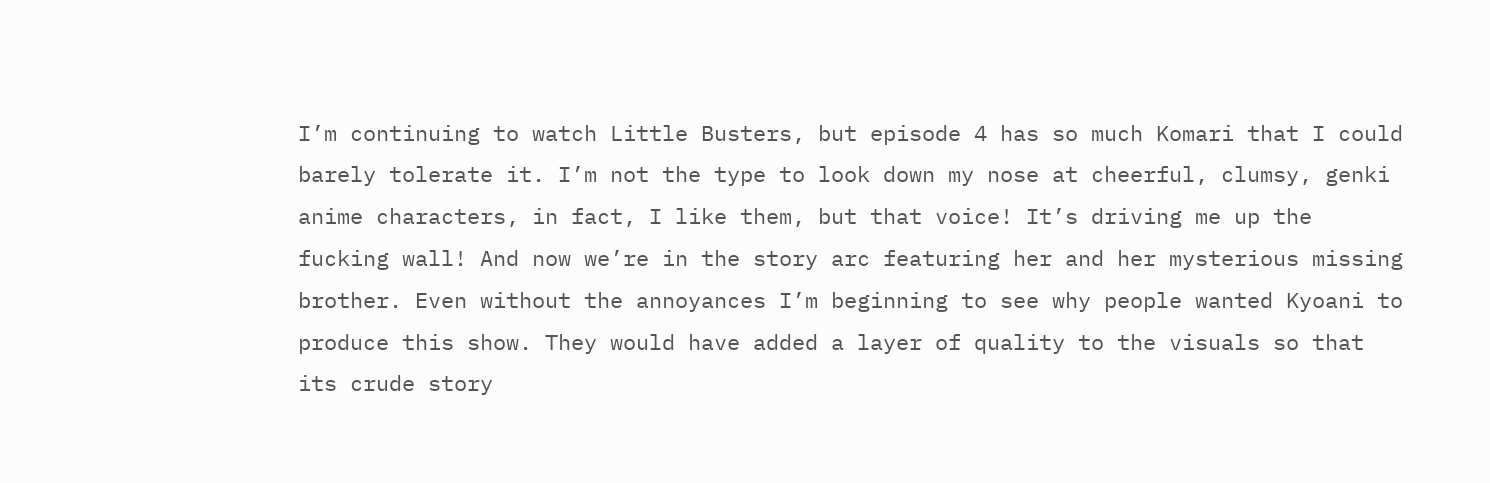I’m continuing to watch Little Busters, but episode 4 has so much Komari that I could barely tolerate it. I’m not the type to look down my nose at cheerful, clumsy, genki anime characters, in fact, I like them, but that voice! It’s driving me up the fucking wall! And now we’re in the story arc featuring her and her mysterious missing brother. Even without the annoyances I’m beginning to see why people wanted Kyoani to produce this show. They would have added a layer of quality to the visuals so that its crude story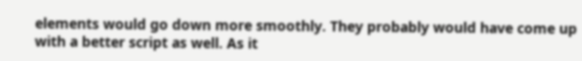elements would go down more smoothly. They probably would have come up with a better script as well. As it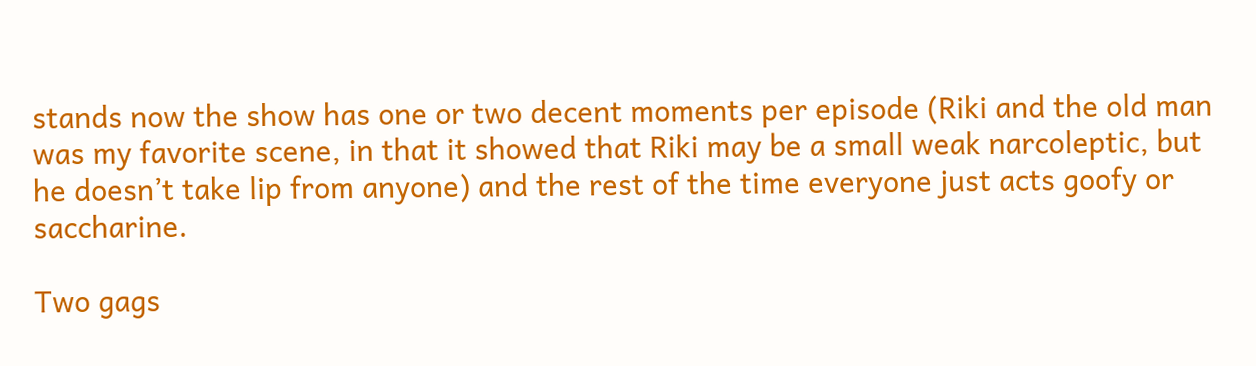stands now the show has one or two decent moments per episode (Riki and the old man was my favorite scene, in that it showed that Riki may be a small weak narcoleptic, but he doesn’t take lip from anyone) and the rest of the time everyone just acts goofy or saccharine.

Two gags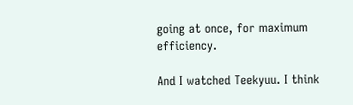going at once, for maximum efficiency.

And I watched Teekyuu. I think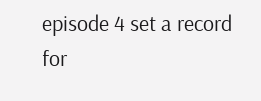episode 4 set a record for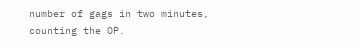number of gags in two minutes, counting the OP.